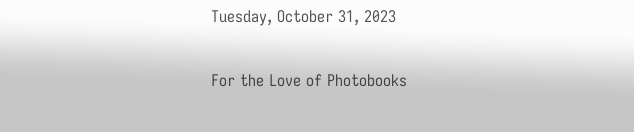Tuesday, October 31, 2023

For the Love of Photobooks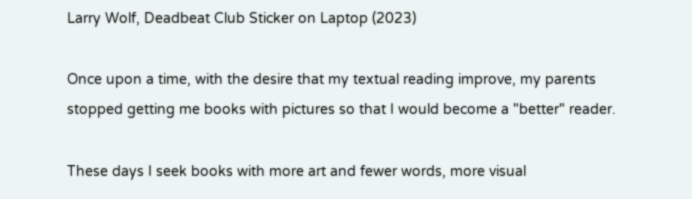Larry Wolf, Deadbeat Club Sticker on Laptop (2023)

Once upon a time, with the desire that my textual reading improve, my parents stopped getting me books with pictures so that I would become a "better" reader.

These days I seek books with more art and fewer words, more visual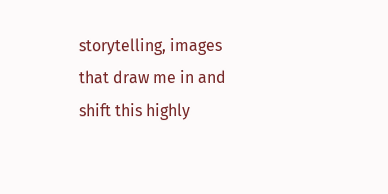storytelling, images that draw me in and shift this highly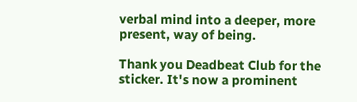verbal mind into a deeper, more present, way of being.

Thank you Deadbeat Club for the sticker. It's now a prominent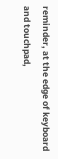reminder, at the edge of keyboard and touchpad,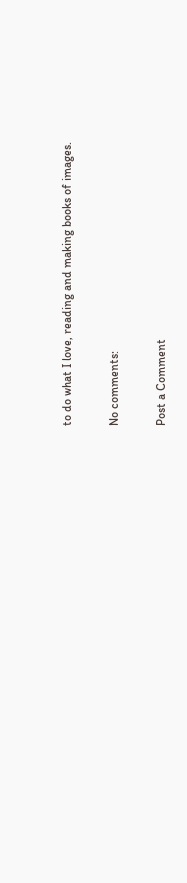to do what I love, reading and making books of images.

No comments:

Post a Comment